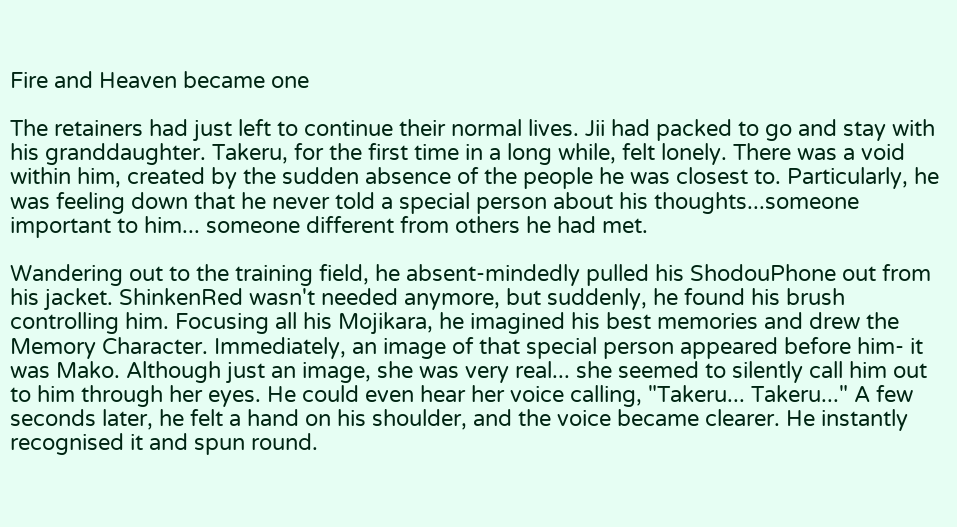Fire and Heaven became one

The retainers had just left to continue their normal lives. Jii had packed to go and stay with his granddaughter. Takeru, for the first time in a long while, felt lonely. There was a void within him, created by the sudden absence of the people he was closest to. Particularly, he was feeling down that he never told a special person about his thoughts...someone important to him... someone different from others he had met.

Wandering out to the training field, he absent-mindedly pulled his ShodouPhone out from his jacket. ShinkenRed wasn't needed anymore, but suddenly, he found his brush controlling him. Focusing all his Mojikara, he imagined his best memories and drew the Memory Character. Immediately, an image of that special person appeared before him- it was Mako. Although just an image, she was very real... she seemed to silently call him out to him through her eyes. He could even hear her voice calling, "Takeru... Takeru..." A few seconds later, he felt a hand on his shoulder, and the voice became clearer. He instantly recognised it and spun round.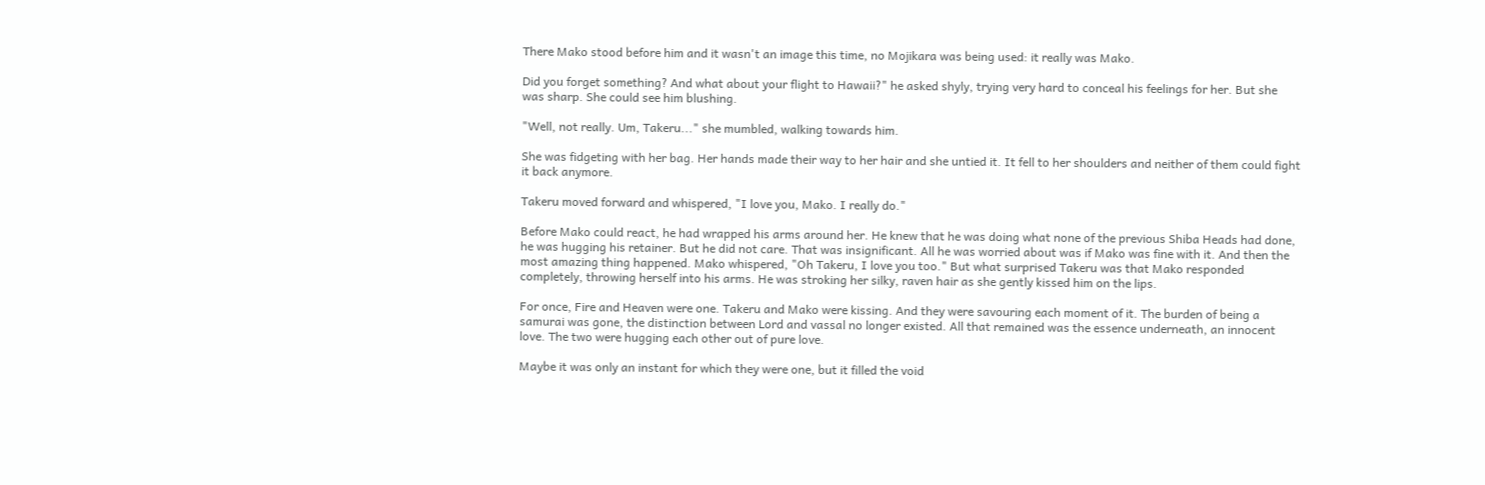There Mako stood before him and it wasn't an image this time, no Mojikara was being used: it really was Mako.

Did you forget something? And what about your flight to Hawaii?" he asked shyly, trying very hard to conceal his feelings for her. But she was sharp. She could see him blushing.

"Well, not really. Um, Takeru..." she mumbled, walking towards him.

She was fidgeting with her bag. Her hands made their way to her hair and she untied it. It fell to her shoulders and neither of them could fight it back anymore.

Takeru moved forward and whispered, "I love you, Mako. I really do."

Before Mako could react, he had wrapped his arms around her. He knew that he was doing what none of the previous Shiba Heads had done, he was hugging his retainer. But he did not care. That was insignificant. All he was worried about was if Mako was fine with it. And then the most amazing thing happened. Mako whispered, "Oh Takeru, I love you too." But what surprised Takeru was that Mako responded completely, throwing herself into his arms. He was stroking her silky, raven hair as she gently kissed him on the lips.

For once, Fire and Heaven were one. Takeru and Mako were kissing. And they were savouring each moment of it. The burden of being a samurai was gone, the distinction between Lord and vassal no longer existed. All that remained was the essence underneath, an innocent love. The two were hugging each other out of pure love.

Maybe it was only an instant for which they were one, but it filled the void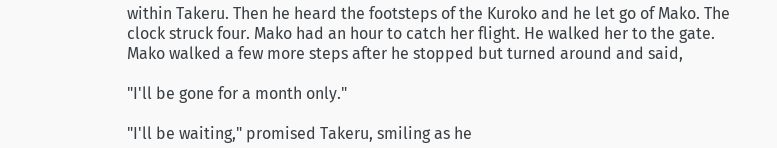within Takeru. Then he heard the footsteps of the Kuroko and he let go of Mako. The clock struck four. Mako had an hour to catch her flight. He walked her to the gate. Mako walked a few more steps after he stopped but turned around and said,

"I'll be gone for a month only."

"I'll be waiting," promised Takeru, smiling as he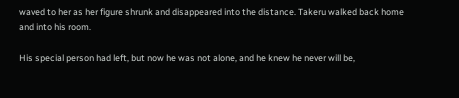waved to her as her figure shrunk and disappeared into the distance. Takeru walked back home and into his room.

His special person had left, but now he was not alone, and he knew he never will be,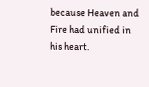because Heaven and Fire had unified in his heart.